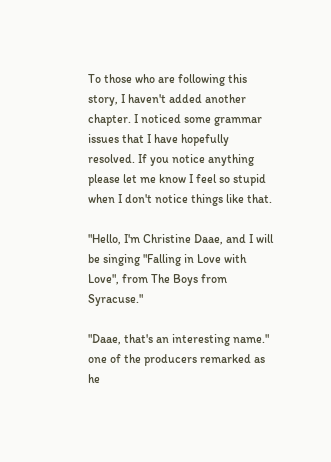To those who are following this story, I haven't added another chapter. I noticed some grammar issues that I have hopefully resolved. If you notice anything please let me know I feel so stupid when I don't notice things like that.

"Hello, I'm Christine Daae, and I will be singing "Falling in Love with Love", from The Boys from Syracuse."

"Daae, that's an interesting name." one of the producers remarked as he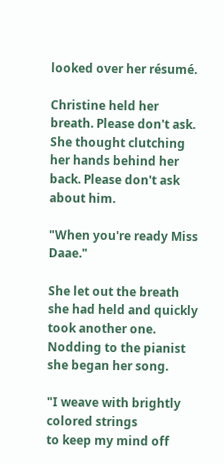looked over her résumé.

Christine held her breath. Please don't ask. She thought clutching her hands behind her back. Please don't ask about him.

"When you're ready Miss Daae."

She let out the breath she had held and quickly took another one. Nodding to the pianist she began her song.

"I weave with brightly colored strings
to keep my mind off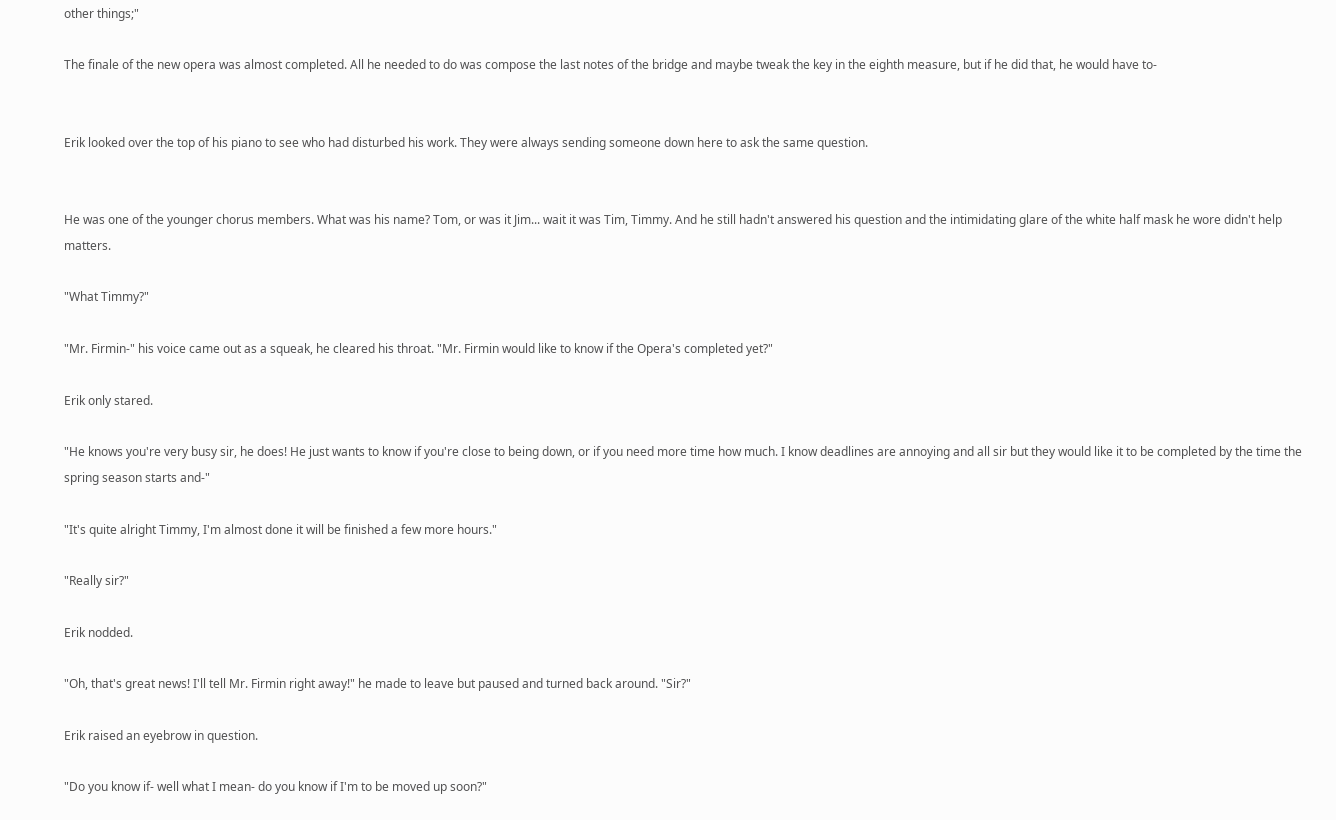other things;"

The finale of the new opera was almost completed. All he needed to do was compose the last notes of the bridge and maybe tweak the key in the eighth measure, but if he did that, he would have to-


Erik looked over the top of his piano to see who had disturbed his work. They were always sending someone down here to ask the same question.


He was one of the younger chorus members. What was his name? Tom, or was it Jim... wait it was Tim, Timmy. And he still hadn't answered his question and the intimidating glare of the white half mask he wore didn't help matters.

"What Timmy?"

"Mr. Firmin-" his voice came out as a squeak, he cleared his throat. "Mr. Firmin would like to know if the Opera's completed yet?"

Erik only stared.

"He knows you're very busy sir, he does! He just wants to know if you're close to being down, or if you need more time how much. I know deadlines are annoying and all sir but they would like it to be completed by the time the spring season starts and-"

"It's quite alright Timmy, I'm almost done it will be finished a few more hours."

"Really sir?"

Erik nodded.

"Oh, that's great news! I'll tell Mr. Firmin right away!" he made to leave but paused and turned back around. "Sir?"

Erik raised an eyebrow in question.

"Do you know if- well what I mean- do you know if I'm to be moved up soon?"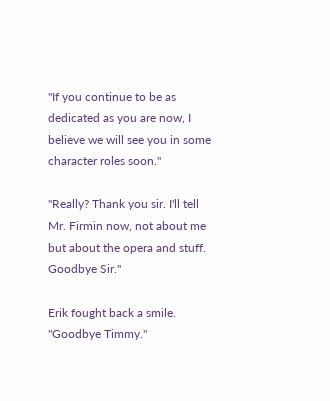"If you continue to be as dedicated as you are now, I believe we will see you in some character roles soon."

"Really? Thank you sir. I'll tell Mr. Firmin now, not about me but about the opera and stuff. Goodbye Sir."

Erik fought back a smile. "Goodbye Timmy."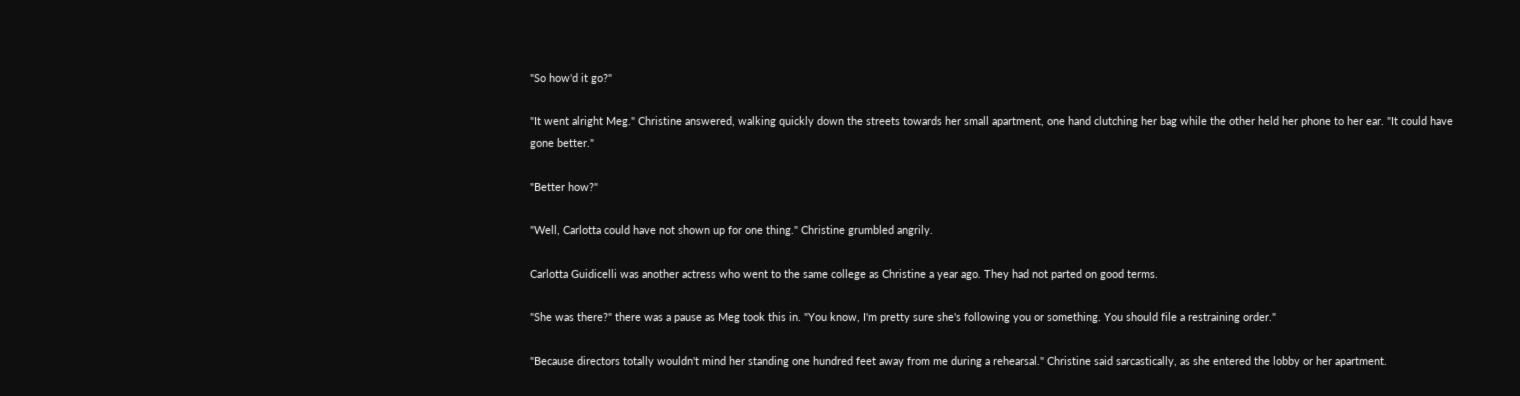"So how'd it go?"

"It went alright Meg." Christine answered, walking quickly down the streets towards her small apartment, one hand clutching her bag while the other held her phone to her ear. "It could have gone better."

"Better how?"

"Well, Carlotta could have not shown up for one thing." Christine grumbled angrily.

Carlotta Guidicelli was another actress who went to the same college as Christine a year ago. They had not parted on good terms.

"She was there?" there was a pause as Meg took this in. "You know, I'm pretty sure she's following you or something. You should file a restraining order."

"Because directors totally wouldn't mind her standing one hundred feet away from me during a rehearsal." Christine said sarcastically, as she entered the lobby or her apartment.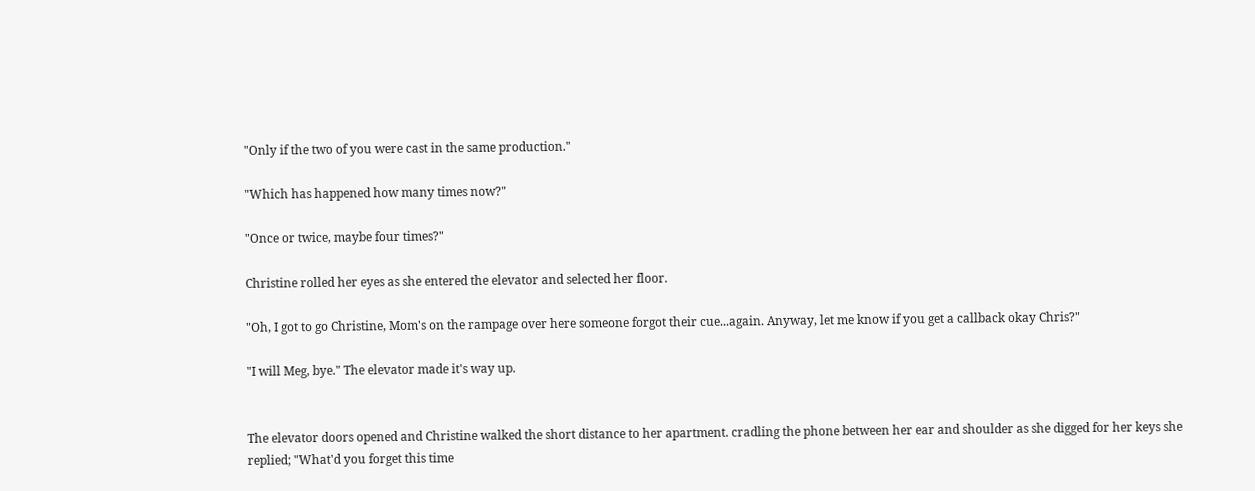"Only if the two of you were cast in the same production."

"Which has happened how many times now?"

"Once or twice, maybe four times?"

Christine rolled her eyes as she entered the elevator and selected her floor.

"Oh, I got to go Christine, Mom's on the rampage over here someone forgot their cue...again. Anyway, let me know if you get a callback okay Chris?"

"I will Meg, bye." The elevator made it's way up.


The elevator doors opened and Christine walked the short distance to her apartment. cradling the phone between her ear and shoulder as she digged for her keys she replied; "What'd you forget this time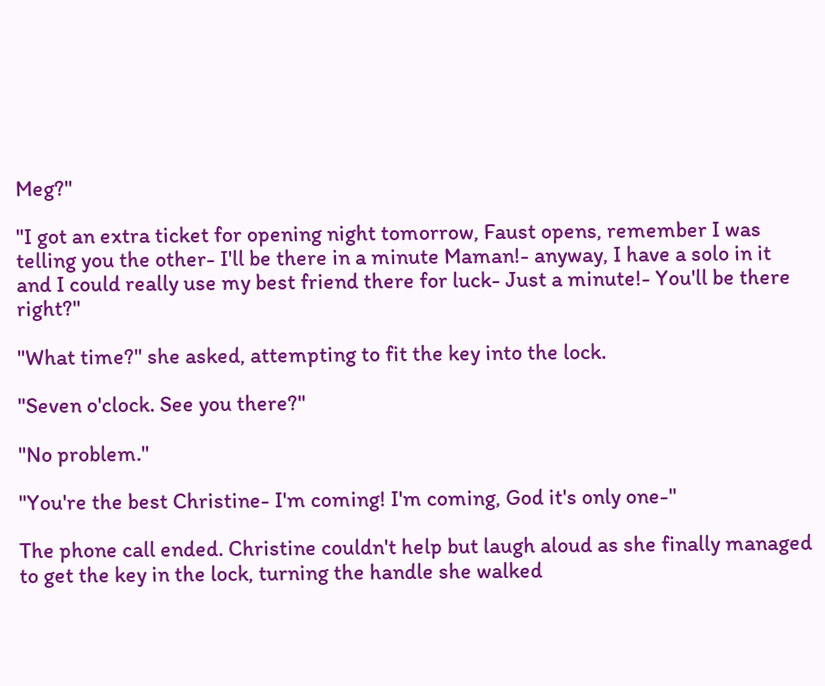Meg?"

"I got an extra ticket for opening night tomorrow, Faust opens, remember I was telling you the other- I'll be there in a minute Maman!- anyway, I have a solo in it and I could really use my best friend there for luck- Just a minute!- You'll be there right?"

"What time?" she asked, attempting to fit the key into the lock.

"Seven o'clock. See you there?"

"No problem."

"You're the best Christine- I'm coming! I'm coming, God it's only one-"

The phone call ended. Christine couldn't help but laugh aloud as she finally managed to get the key in the lock, turning the handle she walked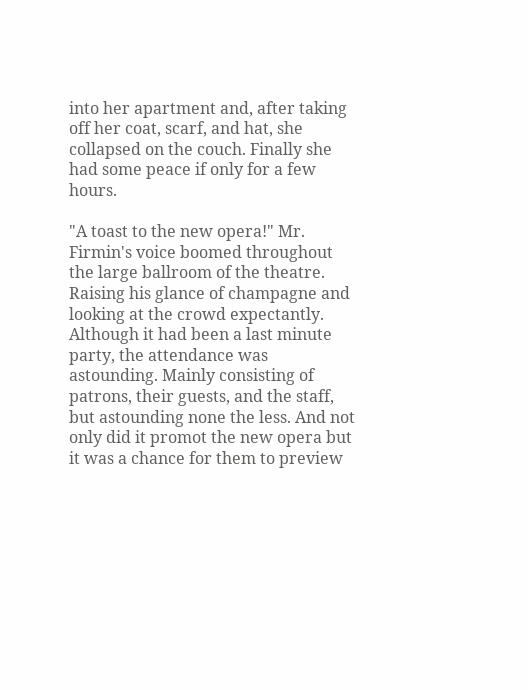into her apartment and, after taking off her coat, scarf, and hat, she collapsed on the couch. Finally she had some peace if only for a few hours.

"A toast to the new opera!" Mr. Firmin's voice boomed throughout the large ballroom of the theatre. Raising his glance of champagne and looking at the crowd expectantly. Although it had been a last minute party, the attendance was astounding. Mainly consisting of patrons, their guests, and the staff, but astounding none the less. And not only did it promot the new opera but it was a chance for them to preview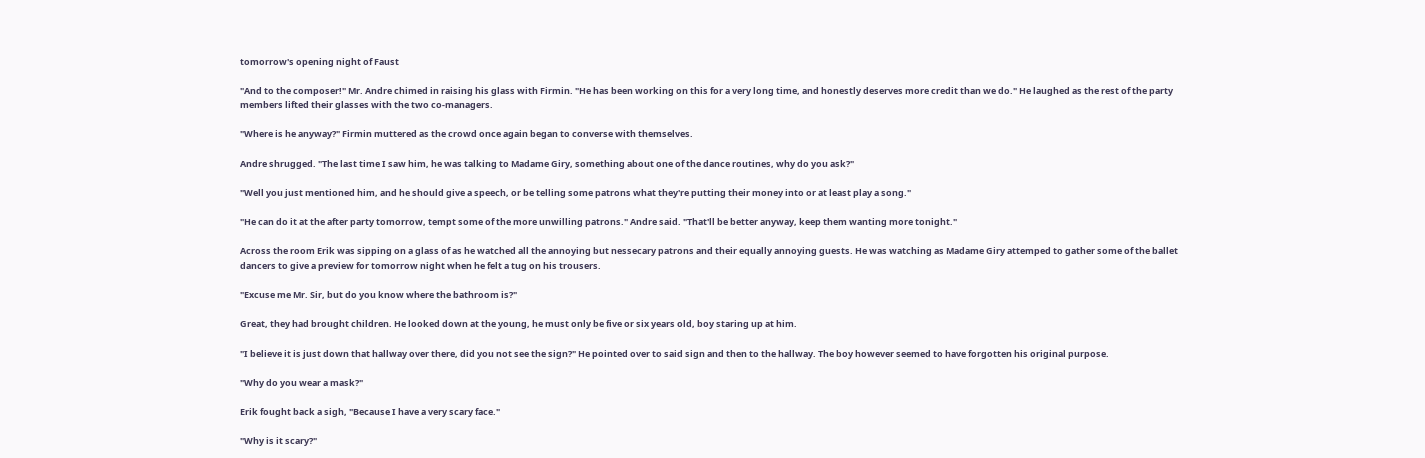tomorrow's opening night of Faust

"And to the composer!" Mr. Andre chimed in raising his glass with Firmin. "He has been working on this for a very long time, and honestly deserves more credit than we do." He laughed as the rest of the party members lifted their glasses with the two co-managers.

"Where is he anyway?" Firmin muttered as the crowd once again began to converse with themselves.

Andre shrugged. "The last time I saw him, he was talking to Madame Giry, something about one of the dance routines, why do you ask?"

"Well you just mentioned him, and he should give a speech, or be telling some patrons what they're putting their money into or at least play a song."

"He can do it at the after party tomorrow, tempt some of the more unwilling patrons." Andre said. "That'll be better anyway, keep them wanting more tonight."

Across the room Erik was sipping on a glass of as he watched all the annoying but nessecary patrons and their equally annoying guests. He was watching as Madame Giry attemped to gather some of the ballet dancers to give a preview for tomorrow night when he felt a tug on his trousers.

"Excuse me Mr. Sir, but do you know where the bathroom is?"

Great, they had brought children. He looked down at the young, he must only be five or six years old, boy staring up at him.

"I believe it is just down that hallway over there, did you not see the sign?" He pointed over to said sign and then to the hallway. The boy however seemed to have forgotten his original purpose.

"Why do you wear a mask?"

Erik fought back a sigh, "Because I have a very scary face."

"Why is it scary?"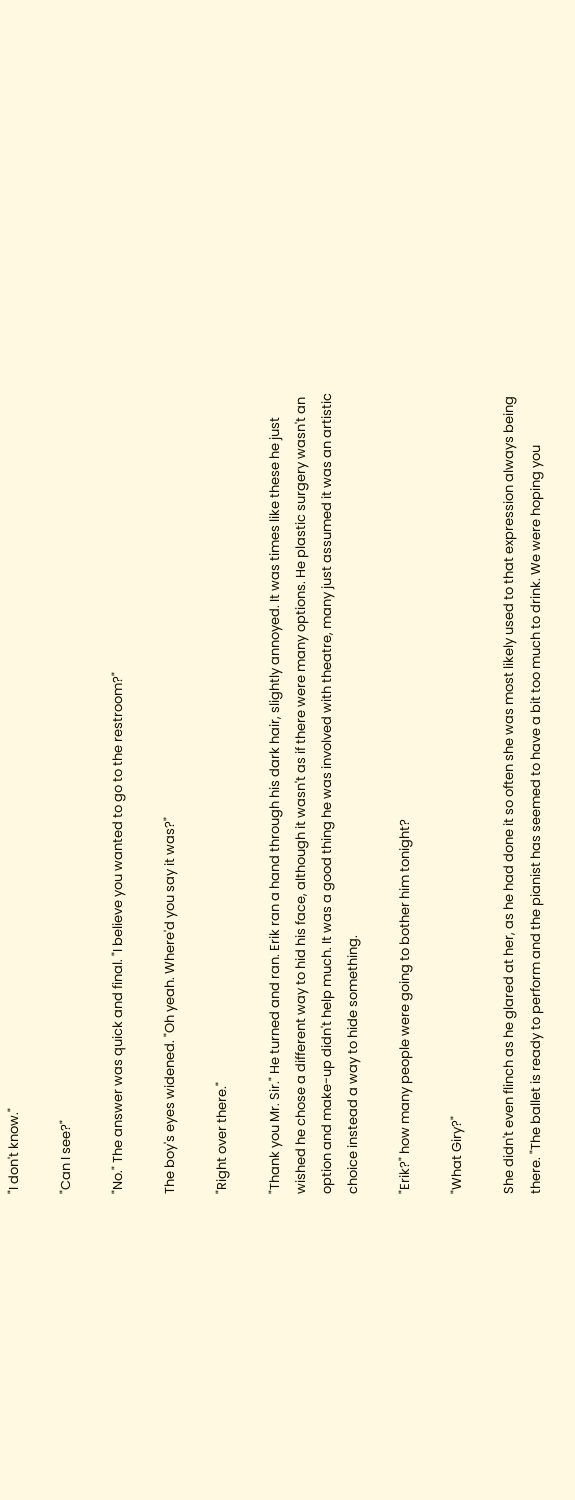"I don't know."

"Can I see?"

"No." The answer was quick and final. "I believe you wanted to go to the restroom?"

The boy's eyes widened. "Oh yeah. Where'd you say it was?"

"Right over there."

"Thank you Mr. Sir." He turned and ran. Erik ran a hand through his dark hair, slightly annoyed. It was times like these he just wished he chose a different way to hid his face, although it wasn't as if there were many options. He plastic surgery wasn't an option and make-up didn't help much. It was a good thing he was involved with theatre, many just assumed it was an artistic choice instead a way to hide something.

"Erik?" how many people were going to bother him tonight?

"What Giry?"

She didn't even flinch as he glared at her, as he had done it so often she was most likely used to that expression always being there. "The ballet is ready to perform and the pianist has seemed to have a bit too much to drink. We were hoping you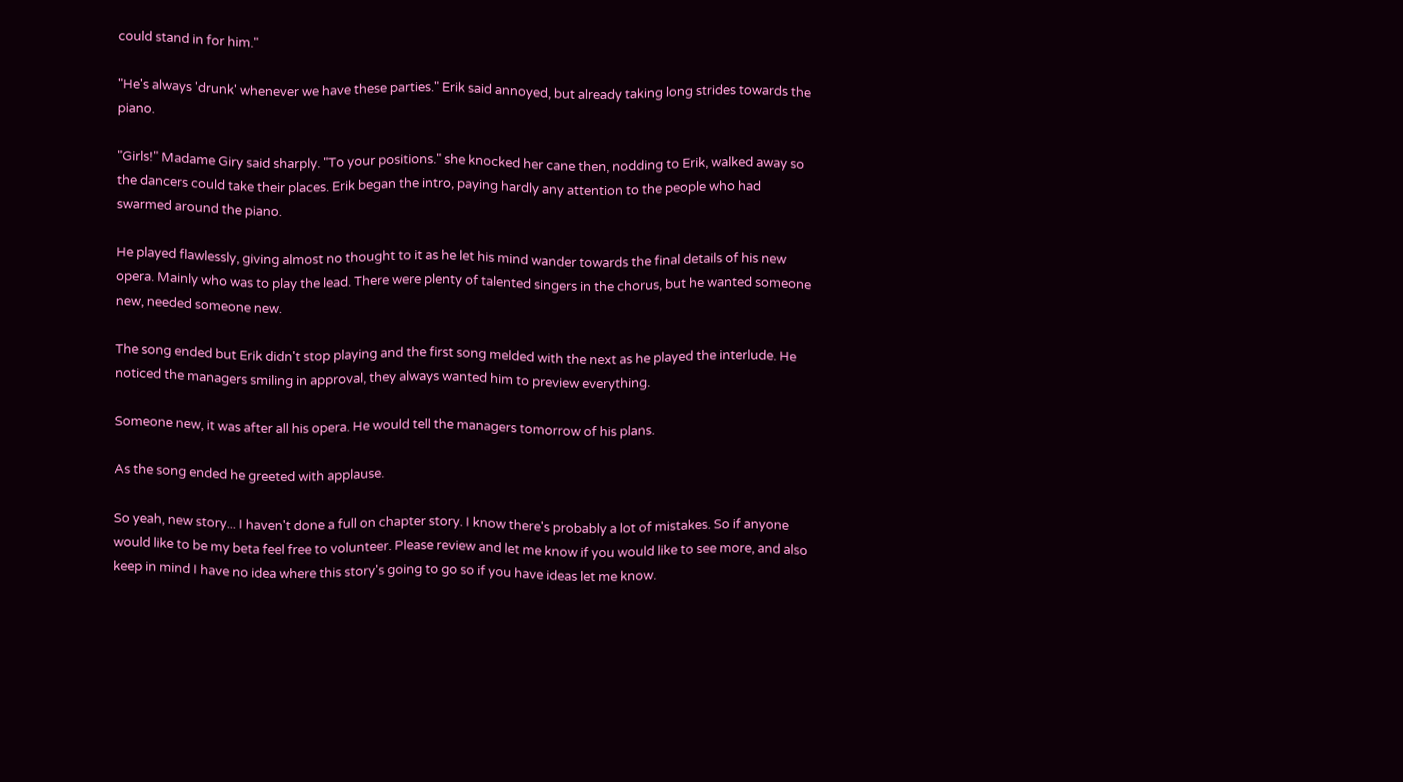could stand in for him."

"He's always 'drunk' whenever we have these parties." Erik said annoyed, but already taking long strides towards the piano.

"Girls!" Madame Giry said sharply. "To your positions." she knocked her cane then, nodding to Erik, walked away so the dancers could take their places. Erik began the intro, paying hardly any attention to the people who had swarmed around the piano.

He played flawlessly, giving almost no thought to it as he let his mind wander towards the final details of his new opera. Mainly who was to play the lead. There were plenty of talented singers in the chorus, but he wanted someone new, needed someone new.

The song ended but Erik didn't stop playing and the first song melded with the next as he played the interlude. He noticed the managers smiling in approval, they always wanted him to preview everything.

Someone new, it was after all his opera. He would tell the managers tomorrow of his plans.

As the song ended he greeted with applause.

So yeah, new story... I haven't done a full on chapter story. I know there's probably a lot of mistakes. So if anyone would like to be my beta feel free to volunteer. Please review and let me know if you would like to see more, and also keep in mind I have no idea where this story's going to go so if you have ideas let me know.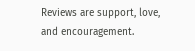Reviews are support, love, and encouragement.